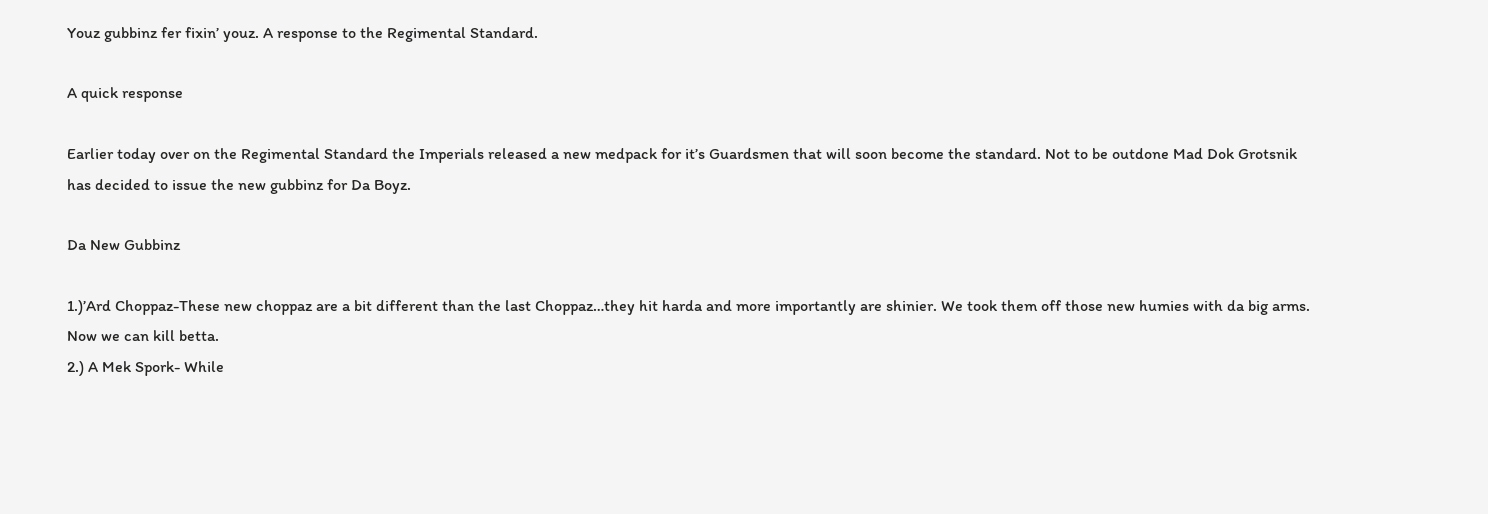Youz gubbinz fer fixin’ youz. A response to the Regimental Standard.

A quick response

Earlier today over on the Regimental Standard the Imperials released a new medpack for it’s Guardsmen that will soon become the standard. Not to be outdone Mad Dok Grotsnik has decided to issue the new gubbinz for Da Boyz.

Da New Gubbinz

1.)’Ard Choppaz-These new choppaz are a bit different than the last Choppaz…they hit harda and more importantly are shinier. We took them off those new humies with da big arms. Now we can kill betta.
2.) A Mek Spork- While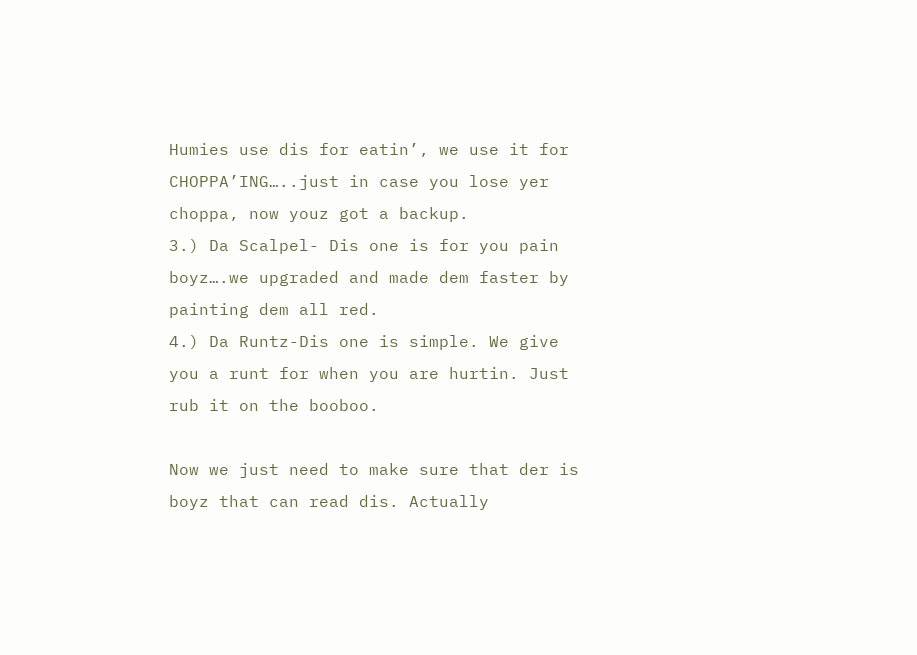Humies use dis for eatin’, we use it for CHOPPA’ING…..just in case you lose yer choppa, now youz got a backup.
3.) Da Scalpel- Dis one is for you pain boyz….we upgraded and made dem faster by painting dem all red.
4.) Da Runtz-Dis one is simple. We give you a runt for when you are hurtin. Just rub it on the booboo.

Now we just need to make sure that der is boyz that can read dis. Actually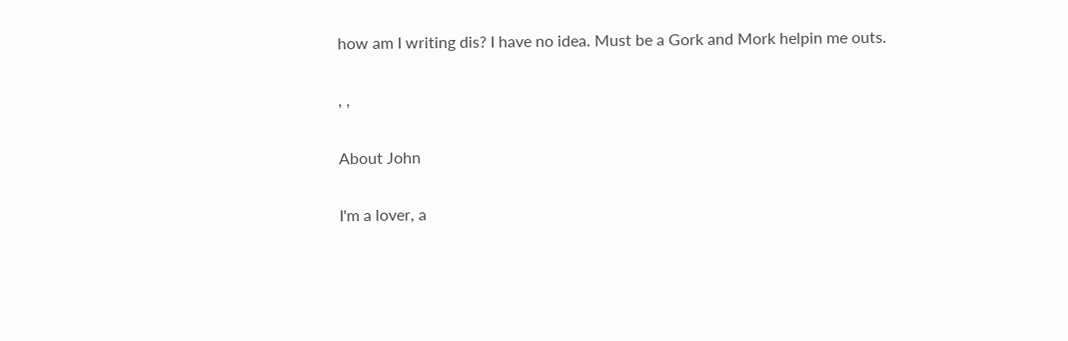how am I writing dis? I have no idea. Must be a Gork and Mork helpin me outs.

, ,

About John

I'm a lover, a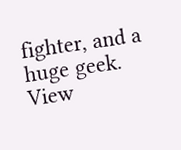fighter, and a huge geek.
View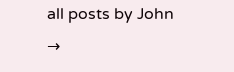all posts by John →